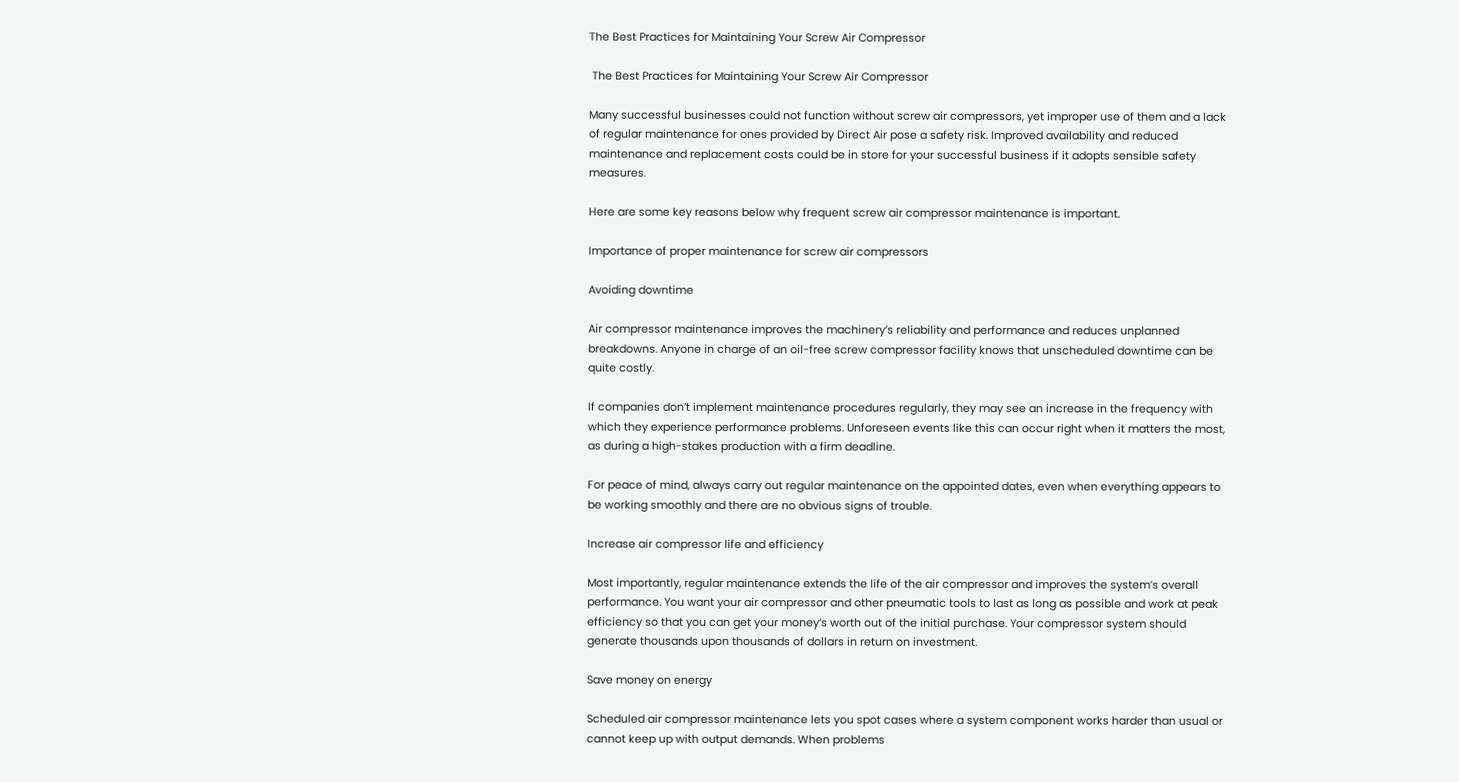The Best Practices for Maintaining Your Screw Air Compressor

 The Best Practices for Maintaining Your Screw Air Compressor

Many successful businesses could not function without screw air compressors, yet improper use of them and a lack of regular maintenance for ones provided by Direct Air pose a safety risk. Improved availability and reduced maintenance and replacement costs could be in store for your successful business if it adopts sensible safety measures.

Here are some key reasons below why frequent screw air compressor maintenance is important.

Importance of proper maintenance for screw air compressors

Avoiding downtime

Air compressor maintenance improves the machinery’s reliability and performance and reduces unplanned breakdowns. Anyone in charge of an oil-free screw compressor facility knows that unscheduled downtime can be quite costly.

If companies don’t implement maintenance procedures regularly, they may see an increase in the frequency with which they experience performance problems. Unforeseen events like this can occur right when it matters the most, as during a high-stakes production with a firm deadline.

For peace of mind, always carry out regular maintenance on the appointed dates, even when everything appears to be working smoothly and there are no obvious signs of trouble.

Increase air compressor life and efficiency

Most importantly, regular maintenance extends the life of the air compressor and improves the system’s overall performance. You want your air compressor and other pneumatic tools to last as long as possible and work at peak efficiency so that you can get your money’s worth out of the initial purchase. Your compressor system should generate thousands upon thousands of dollars in return on investment.

Save money on energy

Scheduled air compressor maintenance lets you spot cases where a system component works harder than usual or cannot keep up with output demands. When problems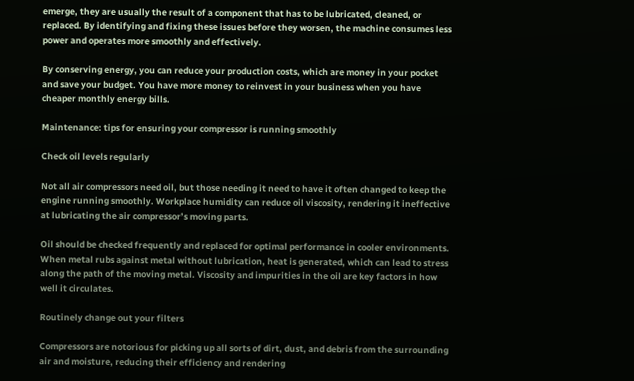emerge, they are usually the result of a component that has to be lubricated, cleaned, or replaced. By identifying and fixing these issues before they worsen, the machine consumes less power and operates more smoothly and effectively.

By conserving energy, you can reduce your production costs, which are money in your pocket and save your budget. You have more money to reinvest in your business when you have cheaper monthly energy bills.

Maintenance: tips for ensuring your compressor is running smoothly

Check oil levels regularly

Not all air compressors need oil, but those needing it need to have it often changed to keep the engine running smoothly. Workplace humidity can reduce oil viscosity, rendering it ineffective at lubricating the air compressor’s moving parts.

Oil should be checked frequently and replaced for optimal performance in cooler environments. When metal rubs against metal without lubrication, heat is generated, which can lead to stress along the path of the moving metal. Viscosity and impurities in the oil are key factors in how well it circulates.

Routinely change out your filters

Compressors are notorious for picking up all sorts of dirt, dust, and debris from the surrounding air and moisture, reducing their efficiency and rendering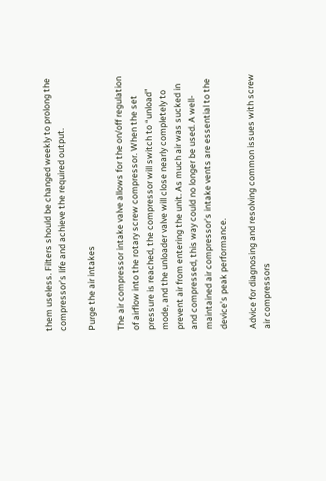them useless. Filters should be changed weekly to prolong the compressor’s life and achieve the required output.

Purge the air intakes

The air compressor intake valve allows for the on/off regulation of airflow into the rotary screw compressor. When the set pressure is reached, the compressor will switch to “unload” mode, and the unloader valve will close nearly completely to prevent air from entering the unit. As much air was sucked in and compressed, this way could no longer be used. A well-maintained air compressor’s intake vents are essential to the device’s peak performance.

Advice for diagnosing and resolving common issues with screw air compressors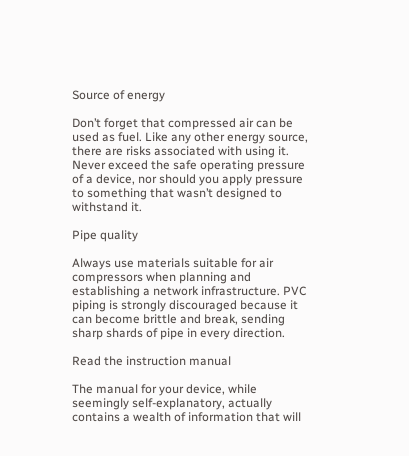Source of energy

Don’t forget that compressed air can be used as fuel. Like any other energy source, there are risks associated with using it. Never exceed the safe operating pressure of a device, nor should you apply pressure to something that wasn’t designed to withstand it.

Pipe quality

Always use materials suitable for air compressors when planning and establishing a network infrastructure. PVC piping is strongly discouraged because it can become brittle and break, sending sharp shards of pipe in every direction.

Read the instruction manual

The manual for your device, while seemingly self-explanatory, actually contains a wealth of information that will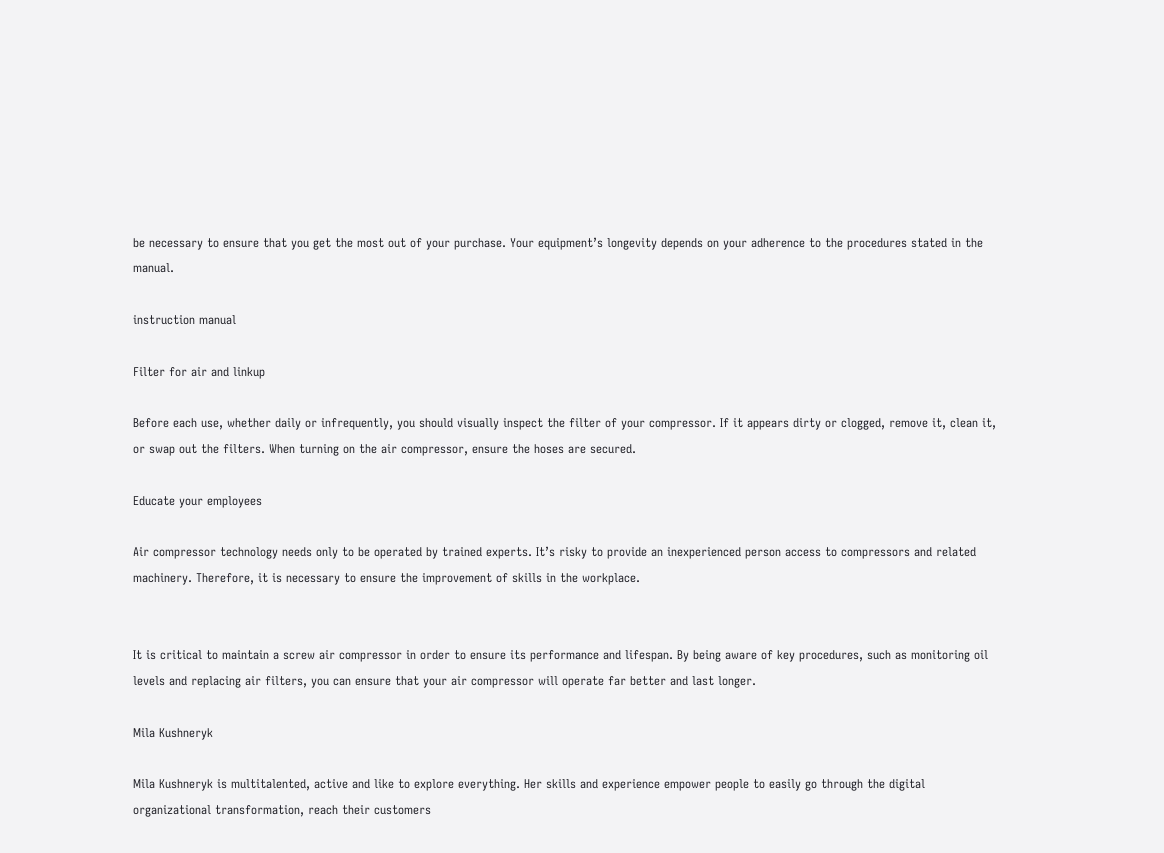be necessary to ensure that you get the most out of your purchase. Your equipment’s longevity depends on your adherence to the procedures stated in the manual.

instruction manual

Filter for air and linkup

Before each use, whether daily or infrequently, you should visually inspect the filter of your compressor. If it appears dirty or clogged, remove it, clean it, or swap out the filters. When turning on the air compressor, ensure the hoses are secured.

Educate your employees

Air compressor technology needs only to be operated by trained experts. It’s risky to provide an inexperienced person access to compressors and related machinery. Therefore, it is necessary to ensure the improvement of skills in the workplace.


It is critical to maintain a screw air compressor in order to ensure its performance and lifespan. By being aware of key procedures, such as monitoring oil levels and replacing air filters, you can ensure that your air compressor will operate far better and last longer.

Mila Kushneryk

Mila Kushneryk is multitalented, active and like to explore everything. Her skills and experience empower people to easily go through the digital organizational transformation, reach their customers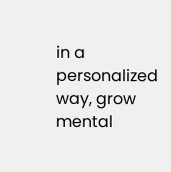in a personalized way, grow mental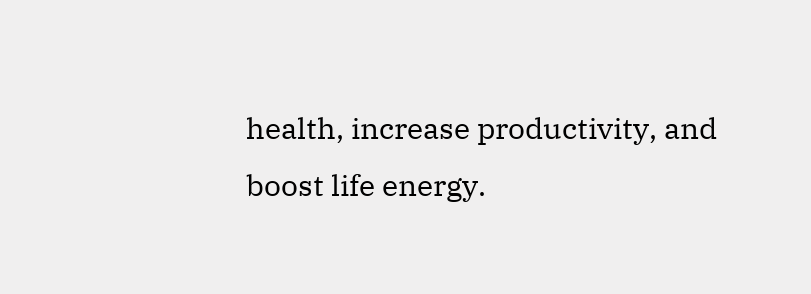health, increase productivity, and boost life energy.